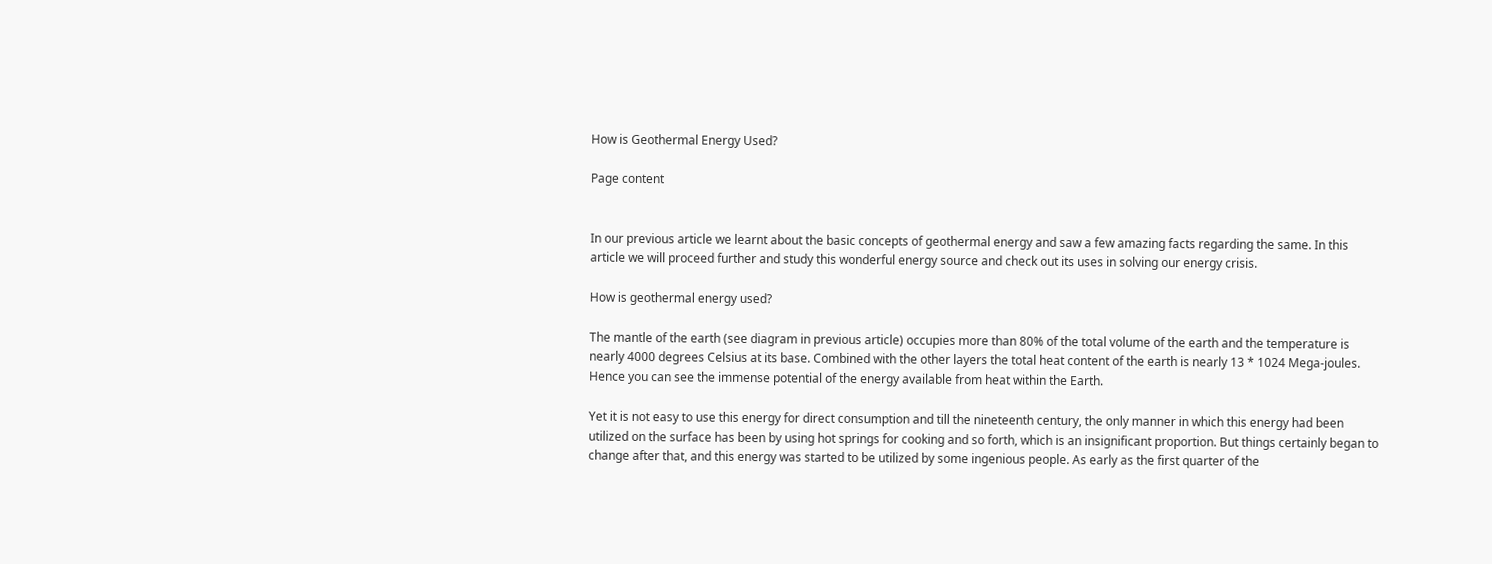How is Geothermal Energy Used?

Page content


In our previous article we learnt about the basic concepts of geothermal energy and saw a few amazing facts regarding the same. In this article we will proceed further and study this wonderful energy source and check out its uses in solving our energy crisis.

How is geothermal energy used?

The mantle of the earth (see diagram in previous article) occupies more than 80% of the total volume of the earth and the temperature is nearly 4000 degrees Celsius at its base. Combined with the other layers the total heat content of the earth is nearly 13 * 1024 Mega-joules. Hence you can see the immense potential of the energy available from heat within the Earth.

Yet it is not easy to use this energy for direct consumption and till the nineteenth century, the only manner in which this energy had been utilized on the surface has been by using hot springs for cooking and so forth, which is an insignificant proportion. But things certainly began to change after that, and this energy was started to be utilized by some ingenious people. As early as the first quarter of the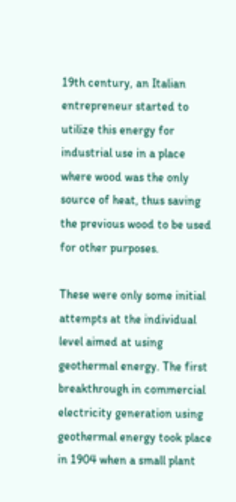19th century, an Italian entrepreneur started to utilize this energy for industrial use in a place where wood was the only source of heat, thus saving the previous wood to be used for other purposes.

These were only some initial attempts at the individual level aimed at using geothermal energy. The first breakthrough in commercial electricity generation using geothermal energy took place in 1904 when a small plant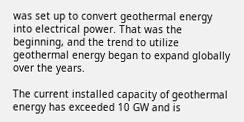was set up to convert geothermal energy into electrical power. That was the beginning, and the trend to utilize geothermal energy began to expand globally over the years.

The current installed capacity of geothermal energy has exceeded 10 GW and is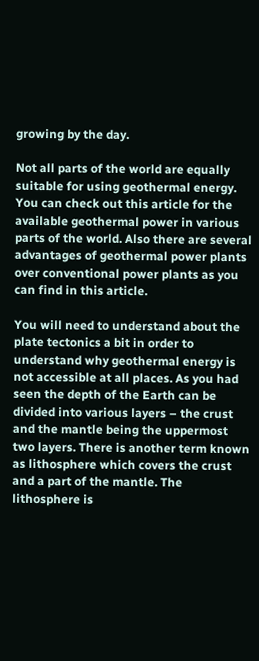growing by the day.

Not all parts of the world are equally suitable for using geothermal energy. You can check out this article for the available geothermal power in various parts of the world. Also there are several advantages of geothermal power plants over conventional power plants as you can find in this article.

You will need to understand about the plate tectonics a bit in order to understand why geothermal energy is not accessible at all places. As you had seen the depth of the Earth can be divided into various layers – the crust and the mantle being the uppermost two layers. There is another term known as lithosphere which covers the crust and a part of the mantle. The lithosphere is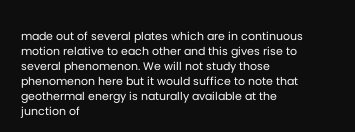made out of several plates which are in continuous motion relative to each other and this gives rise to several phenomenon. We will not study those phenomenon here but it would suffice to note that geothermal energy is naturally available at the junction of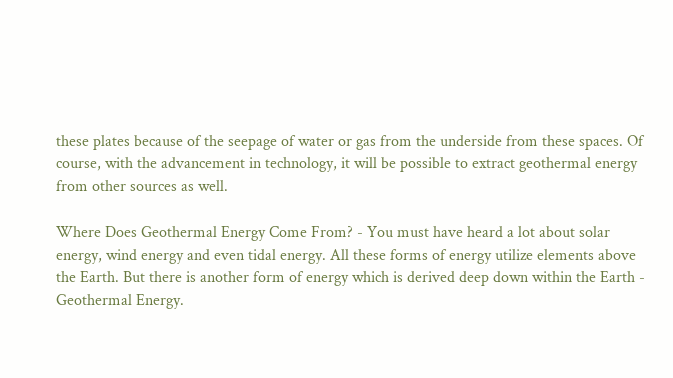these plates because of the seepage of water or gas from the underside from these spaces. Of course, with the advancement in technology, it will be possible to extract geothermal energy from other sources as well.

Where Does Geothermal Energy Come From? - You must have heard a lot about solar energy, wind energy and even tidal energy. All these forms of energy utilize elements above the Earth. But there is another form of energy which is derived deep down within the Earth - Geothermal Energy.